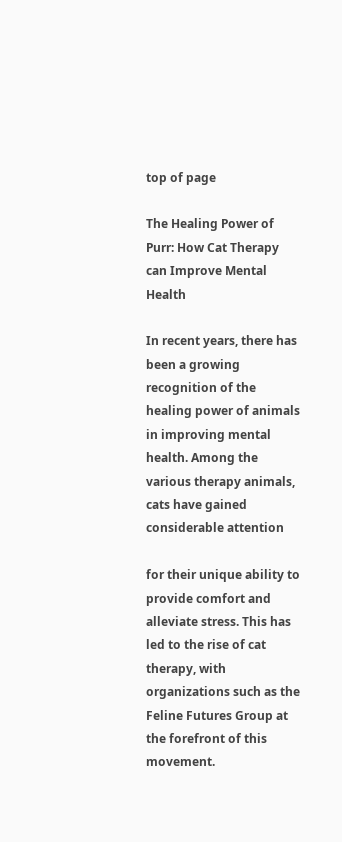top of page

The Healing Power of Purr: How Cat Therapy can Improve Mental Health

In recent years, there has been a growing recognition of the healing power of animals in improving mental health. Among the various therapy animals, cats have gained considerable attention

for their unique ability to provide comfort and alleviate stress. This has led to the rise of cat therapy, with organizations such as the Feline Futures Group at the forefront of this movement.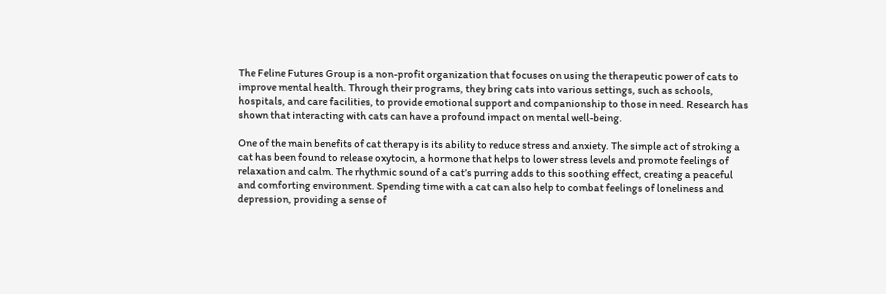The Feline Futures Group is a non-profit organization that focuses on using the therapeutic power of cats to improve mental health. Through their programs, they bring cats into various settings, such as schools, hospitals, and care facilities, to provide emotional support and companionship to those in need. Research has shown that interacting with cats can have a profound impact on mental well-being.

One of the main benefits of cat therapy is its ability to reduce stress and anxiety. The simple act of stroking a cat has been found to release oxytocin, a hormone that helps to lower stress levels and promote feelings of relaxation and calm. The rhythmic sound of a cat’s purring adds to this soothing effect, creating a peaceful and comforting environment. Spending time with a cat can also help to combat feelings of loneliness and depression, providing a sense of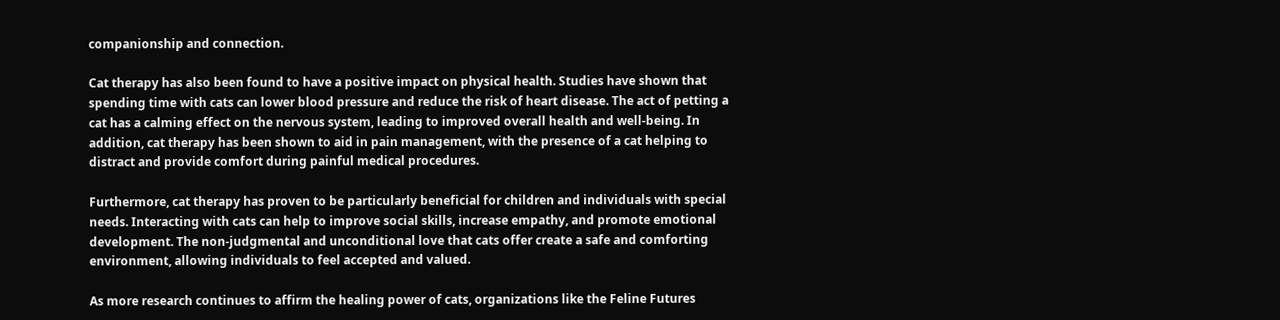companionship and connection.

Cat therapy has also been found to have a positive impact on physical health. Studies have shown that spending time with cats can lower blood pressure and reduce the risk of heart disease. The act of petting a cat has a calming effect on the nervous system, leading to improved overall health and well-being. In addition, cat therapy has been shown to aid in pain management, with the presence of a cat helping to distract and provide comfort during painful medical procedures.

Furthermore, cat therapy has proven to be particularly beneficial for children and individuals with special needs. Interacting with cats can help to improve social skills, increase empathy, and promote emotional development. The non-judgmental and unconditional love that cats offer create a safe and comforting environment, allowing individuals to feel accepted and valued.

As more research continues to affirm the healing power of cats, organizations like the Feline Futures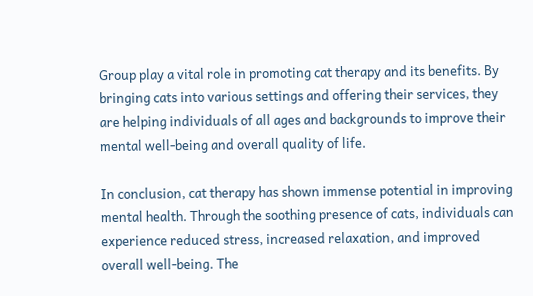Group play a vital role in promoting cat therapy and its benefits. By bringing cats into various settings and offering their services, they are helping individuals of all ages and backgrounds to improve their mental well-being and overall quality of life.

In conclusion, cat therapy has shown immense potential in improving mental health. Through the soothing presence of cats, individuals can experience reduced stress, increased relaxation, and improved overall well-being. The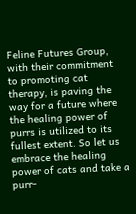Feline Futures Group, with their commitment to promoting cat therapy, is paving the way for a future where the healing power of purrs is utilized to its fullest extent. So let us embrace the healing power of cats and take a purr-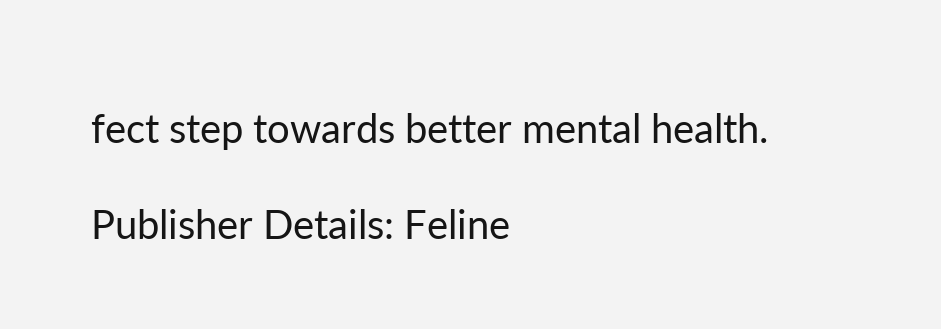fect step towards better mental health.

Publisher Details: Feline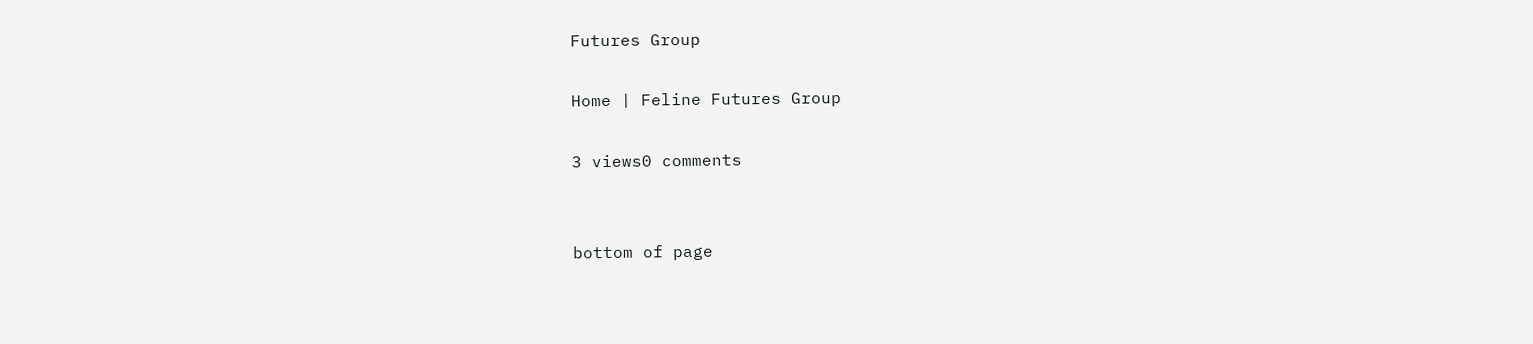Futures Group

Home | Feline Futures Group

3 views0 comments


bottom of page